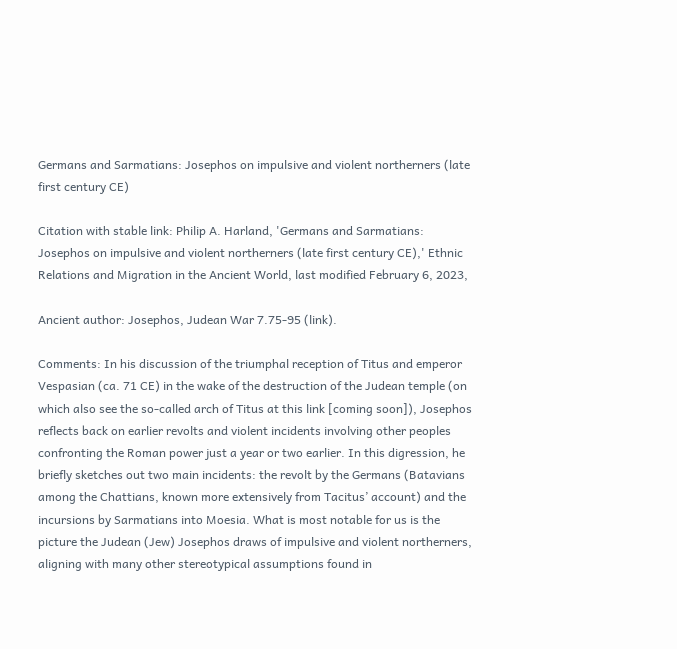Germans and Sarmatians: Josephos on impulsive and violent northerners (late first century CE)

Citation with stable link: Philip A. Harland, 'Germans and Sarmatians: Josephos on impulsive and violent northerners (late first century CE),' Ethnic Relations and Migration in the Ancient World, last modified February 6, 2023,

Ancient author: Josephos, Judean War 7.75-95 (link).

Comments: In his discussion of the triumphal reception of Titus and emperor Vespasian (ca. 71 CE) in the wake of the destruction of the Judean temple (on which also see the so-called arch of Titus at this link [coming soon]), Josephos reflects back on earlier revolts and violent incidents involving other peoples confronting the Roman power just a year or two earlier. In this digression, he briefly sketches out two main incidents: the revolt by the Germans (Batavians among the Chattians, known more extensively from Tacitus’ account) and the incursions by Sarmatians into Moesia. What is most notable for us is the picture the Judean (Jew) Josephos draws of impulsive and violent northerners, aligning with many other stereotypical assumptions found in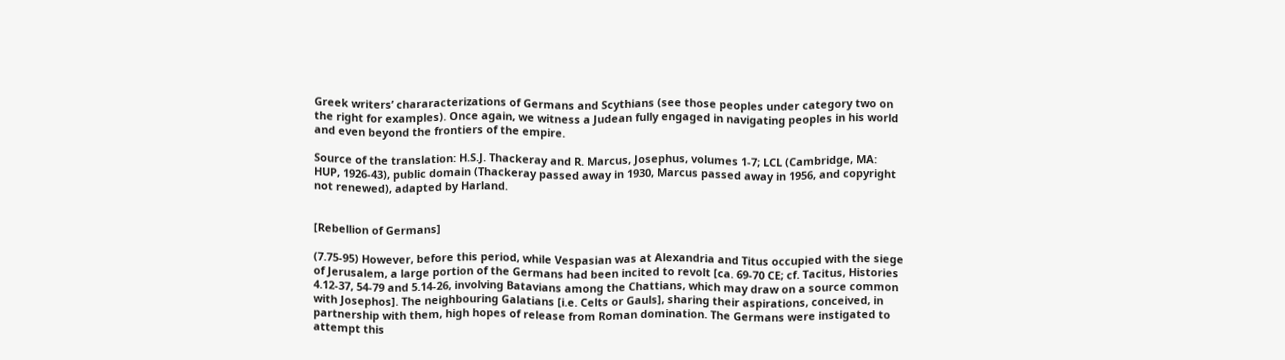Greek writers’ chararacterizations of Germans and Scythians (see those peoples under category two on the right for examples). Once again, we witness a Judean fully engaged in navigating peoples in his world and even beyond the frontiers of the empire.

Source of the translation: H.S.J. Thackeray and R. Marcus, Josephus, volumes 1-7; LCL (Cambridge, MA: HUP, 1926-43), public domain (Thackeray passed away in 1930, Marcus passed away in 1956, and copyright not renewed), adapted by Harland.


[Rebellion of Germans]

(7.75-95) However, before this period, while Vespasian was at Alexandria and Titus occupied with the siege of Jerusalem, a large portion of the Germans had been incited to revolt [ca. 69-70 CE; cf. Tacitus, Histories 4.12-37, 54-79 and 5.14-26, involving Batavians among the Chattians, which may draw on a source common with Josephos]. The neighbouring Galatians [i.e. Celts or Gauls], sharing their aspirations, conceived, in partnership with them, high hopes of release from Roman domination. The Germans were instigated to attempt this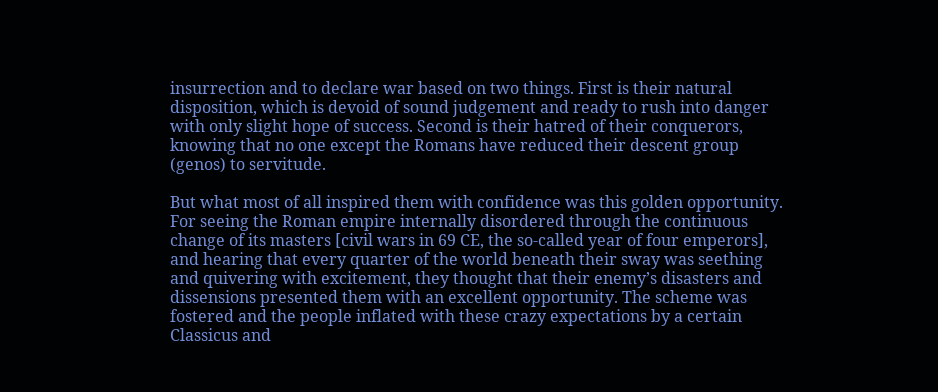insurrection and to declare war based on two things. First is their natural disposition, which is devoid of sound judgement and ready to rush into danger with only slight hope of success. Second is their hatred of their conquerors, knowing that no one except the Romans have reduced their descent group (genos) to servitude.

But what most of all inspired them with confidence was this golden opportunity. For seeing the Roman empire internally disordered through the continuous change of its masters [civil wars in 69 CE, the so-called year of four emperors], and hearing that every quarter of the world beneath their sway was seething and quivering with excitement, they thought that their enemy’s disasters and dissensions presented them with an excellent opportunity. The scheme was fostered and the people inflated with these crazy expectations by a certain Classicus and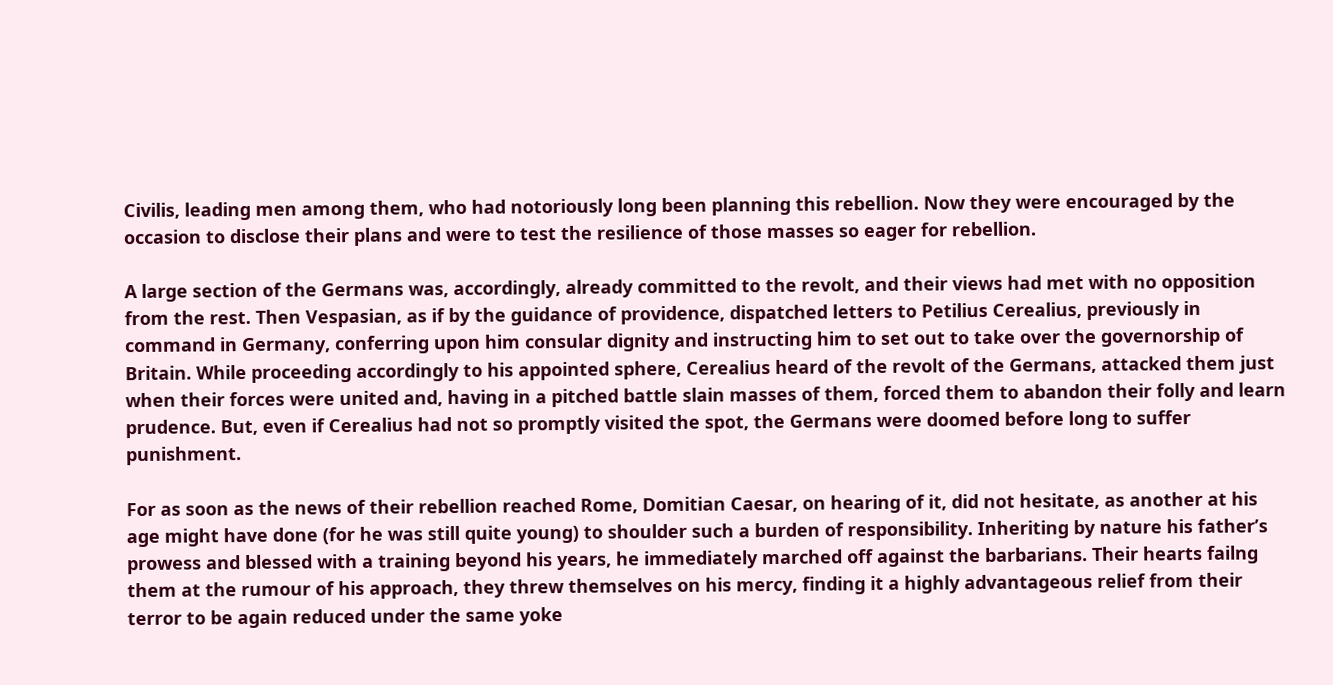Civilis, leading men among them, who had notoriously long been planning this rebellion. Now they were encouraged by the occasion to disclose their plans and were to test the resilience of those masses so eager for rebellion.

A large section of the Germans was, accordingly, already committed to the revolt, and their views had met with no opposition from the rest. Then Vespasian, as if by the guidance of providence, dispatched letters to Petilius Cerealius, previously in command in Germany, conferring upon him consular dignity and instructing him to set out to take over the governorship of Britain. While proceeding accordingly to his appointed sphere, Cerealius heard of the revolt of the Germans, attacked them just when their forces were united and, having in a pitched battle slain masses of them, forced them to abandon their folly and learn prudence. But, even if Cerealius had not so promptly visited the spot, the Germans were doomed before long to suffer punishment.

For as soon as the news of their rebellion reached Rome, Domitian Caesar, on hearing of it, did not hesitate, as another at his age might have done (for he was still quite young) to shoulder such a burden of responsibility. Inheriting by nature his father’s prowess and blessed with a training beyond his years, he immediately marched off against the barbarians. Their hearts failng them at the rumour of his approach, they threw themselves on his mercy, finding it a highly advantageous relief from their terror to be again reduced under the same yoke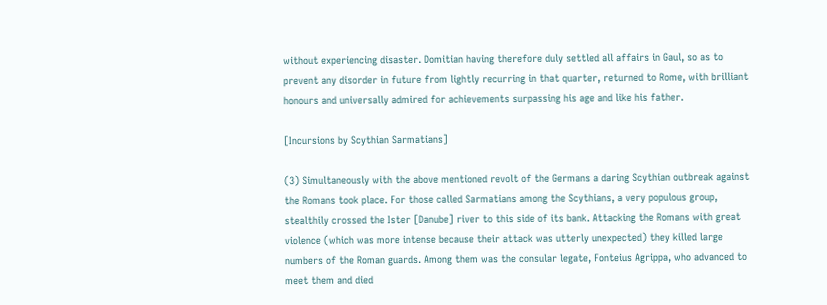without experiencing disaster. Domitian having therefore duly settled all affairs in Gaul, so as to prevent any disorder in future from lightly recurring in that quarter, returned to Rome, with brilliant honours and universally admired for achievements surpassing his age and like his father.

[Incursions by Scythian Sarmatians]

(3) Simultaneously with the above mentioned revolt of the Germans a daring Scythian outbreak against the Romans took place. For those called Sarmatians among the Scythians, a very populous group, stealthily crossed the Ister [Danube] river to this side of its bank. Attacking the Romans with great violence (which was more intense because their attack was utterly unexpected) they killed large numbers of the Roman guards. Among them was the consular legate, Fonteius Agrippa, who advanced to meet them and died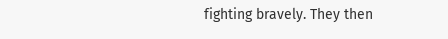fighting bravely. They then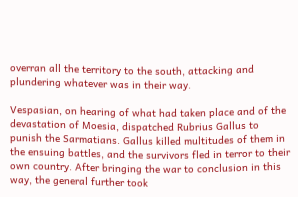overran all the territory to the south, attacking and plundering whatever was in their way.

Vespasian, on hearing of what had taken place and of the devastation of Moesia, dispatched Rubrius Gallus to punish the Sarmatians. Gallus killed multitudes of them in the ensuing battles, and the survivors fled in terror to their own country. After bringing the war to conclusion in this way, the general further took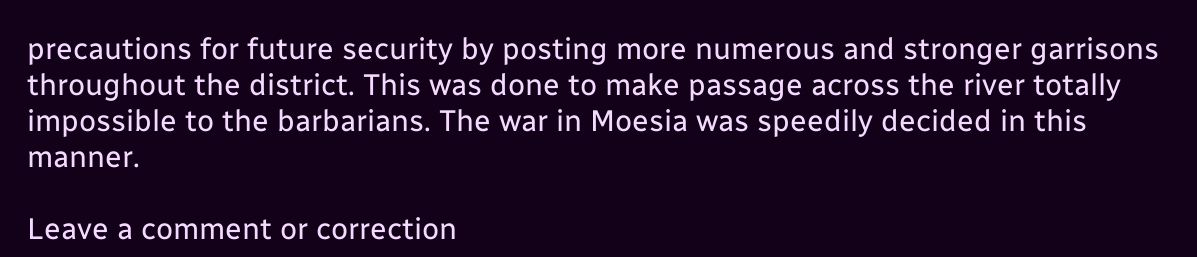precautions for future security by posting more numerous and stronger garrisons throughout the district. This was done to make passage across the river totally impossible to the barbarians. The war in Moesia was speedily decided in this manner.

Leave a comment or correction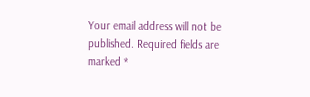Your email address will not be published. Required fields are marked *